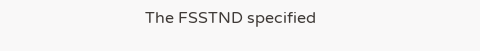The FSSTND specified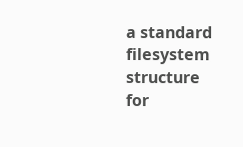a standard filesystem structure for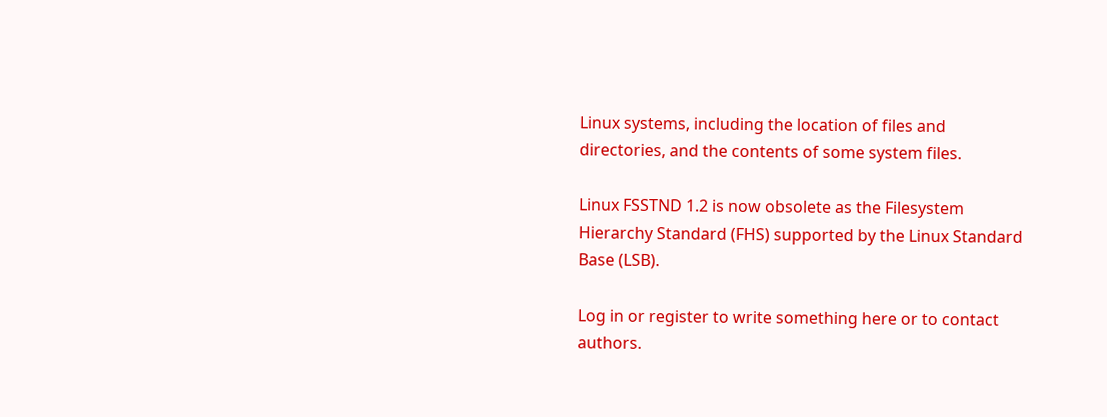Linux systems, including the location of files and directories, and the contents of some system files.

Linux FSSTND 1.2 is now obsolete as the Filesystem Hierarchy Standard (FHS) supported by the Linux Standard Base (LSB).

Log in or register to write something here or to contact authors.